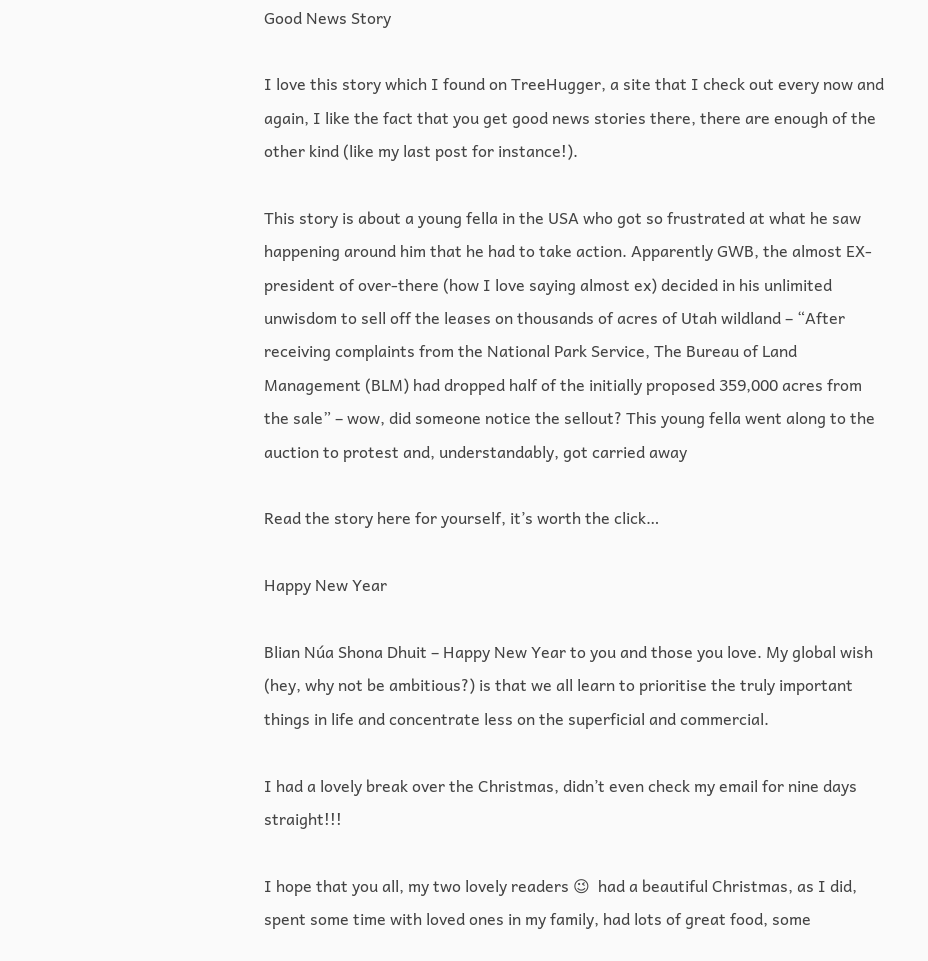Good News Story

I love this story which I found on TreeHugger, a site that I check out every now and again, I like the fact that you get good news stories there, there are enough of the other kind (like my last post for instance!).

This story is about a young fella in the USA who got so frustrated at what he saw happening around him that he had to take action. Apparently GWB, the almost EX-president of over-there (how I love saying almost ex) decided in his unlimited unwisdom to sell off the leases on thousands of acres of Utah wildland – “After receiving complaints from the National Park Service, The Bureau of Land Management (BLM) had dropped half of the initially proposed 359,000 acres from the sale” – wow, did someone notice the sellout? This young fella went along to the auction to protest and, understandably, got carried away

Read the story here for yourself, it’s worth the click…

Happy New Year

Blian Núa Shona Dhuit – Happy New Year to you and those you love. My global wish (hey, why not be ambitious?) is that we all learn to prioritise the truly important things in life and concentrate less on the superficial and commercial.

I had a lovely break over the Christmas, didn’t even check my email for nine days straight!!!

I hope that you all, my two lovely readers 😉  had a beautiful Christmas, as I did, spent some time with loved ones in my family, had lots of great food, some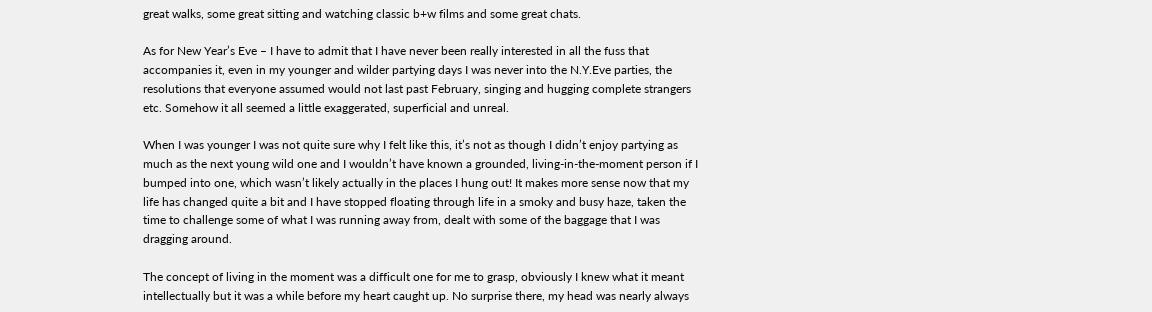great walks, some great sitting and watching classic b+w films and some great chats.

As for New Year’s Eve – I have to admit that I have never been really interested in all the fuss that accompanies it, even in my younger and wilder partying days I was never into the N.Y.Eve parties, the resolutions that everyone assumed would not last past February, singing and hugging complete strangers etc. Somehow it all seemed a little exaggerated, superficial and unreal.

When I was younger I was not quite sure why I felt like this, it’s not as though I didn’t enjoy partying as much as the next young wild one and I wouldn’t have known a grounded, living-in-the-moment person if I bumped into one, which wasn’t likely actually in the places I hung out! It makes more sense now that my life has changed quite a bit and I have stopped floating through life in a smoky and busy haze, taken the time to challenge some of what I was running away from, dealt with some of the baggage that I was dragging around.

The concept of living in the moment was a difficult one for me to grasp, obviously I knew what it meant intellectually but it was a while before my heart caught up. No surprise there, my head was nearly always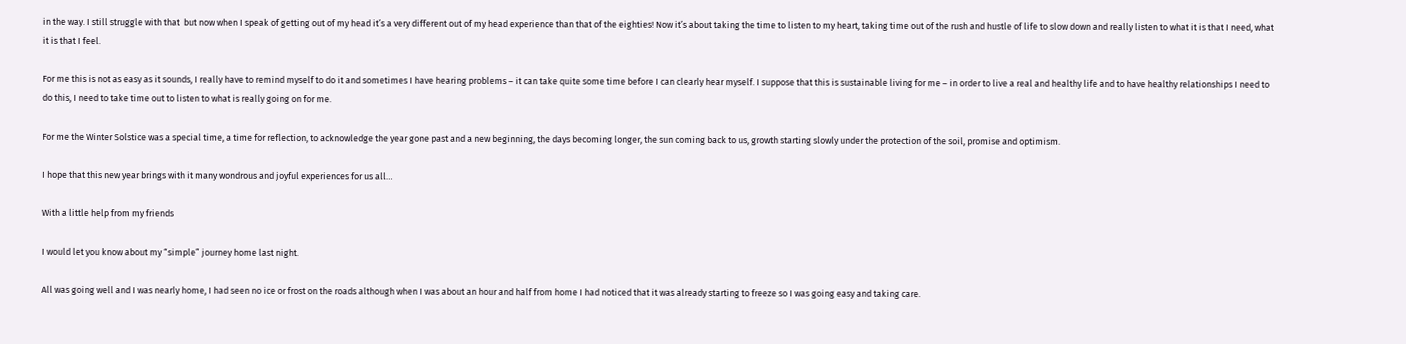in the way. I still struggle with that  but now when I speak of getting out of my head it’s a very different out of my head experience than that of the eighties! Now it’s about taking the time to listen to my heart, taking time out of the rush and hustle of life to slow down and really listen to what it is that I need, what it is that I feel.

For me this is not as easy as it sounds, I really have to remind myself to do it and sometimes I have hearing problems – it can take quite some time before I can clearly hear myself. I suppose that this is sustainable living for me – in order to live a real and healthy life and to have healthy relationships I need to do this, I need to take time out to listen to what is really going on for me.

For me the Winter Solstice was a special time, a time for reflection, to acknowledge the year gone past and a new beginning, the days becoming longer, the sun coming back to us, growth starting slowly under the protection of the soil, promise and optimism.

I hope that this new year brings with it many wondrous and joyful experiences for us all…

With a little help from my friends

I would let you know about my “simple” journey home last night.

All was going well and I was nearly home, I had seen no ice or frost on the roads although when I was about an hour and half from home I had noticed that it was already starting to freeze so I was going easy and taking care.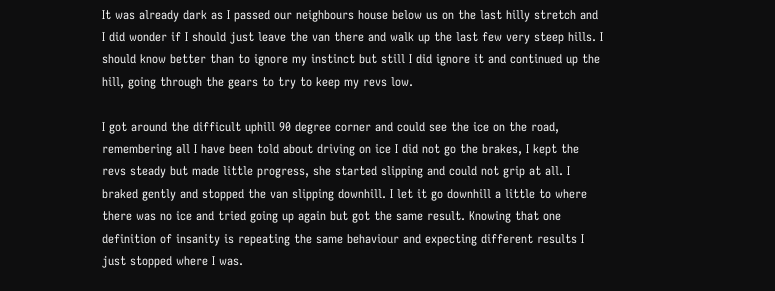It was already dark as I passed our neighbours house below us on the last hilly stretch and I did wonder if I should just leave the van there and walk up the last few very steep hills. I should know better than to ignore my instinct but still I did ignore it and continued up the hill, going through the gears to try to keep my revs low.

I got around the difficult uphill 90 degree corner and could see the ice on the road, remembering all I have been told about driving on ice I did not go the brakes, I kept the revs steady but made little progress, she started slipping and could not grip at all. I braked gently and stopped the van slipping downhill. I let it go downhill a little to where there was no ice and tried going up again but got the same result. Knowing that one definition of insanity is repeating the same behaviour and expecting different results I just stopped where I was.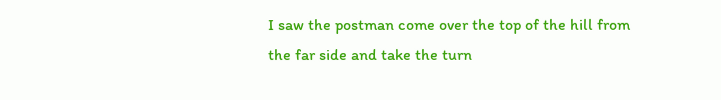I saw the postman come over the top of the hill from the far side and take the turn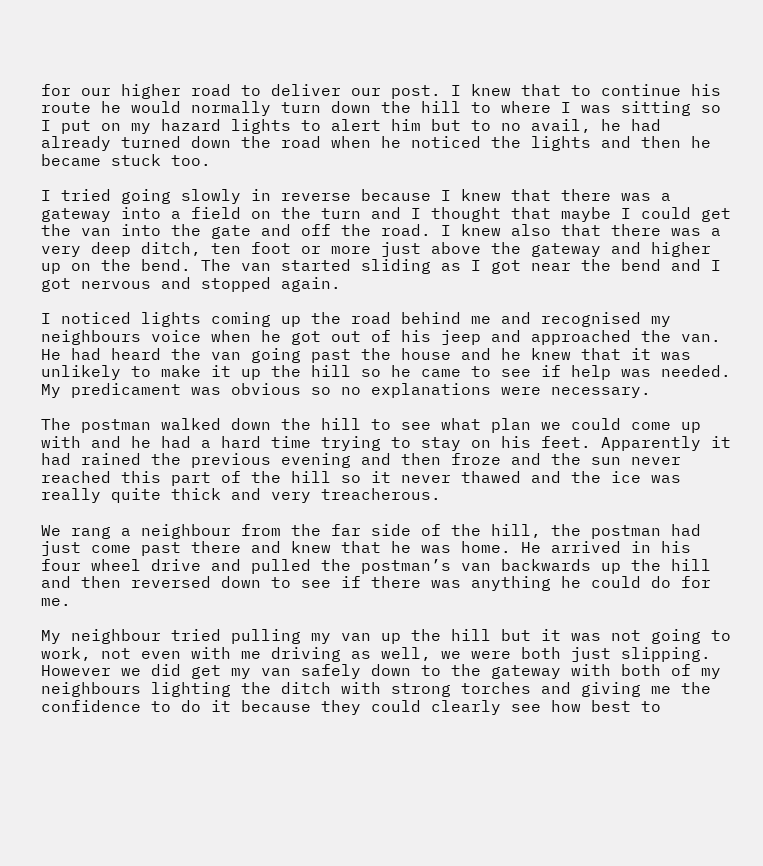for our higher road to deliver our post. I knew that to continue his route he would normally turn down the hill to where I was sitting so I put on my hazard lights to alert him but to no avail, he had already turned down the road when he noticed the lights and then he became stuck too.

I tried going slowly in reverse because I knew that there was a gateway into a field on the turn and I thought that maybe I could get the van into the gate and off the road. I knew also that there was a very deep ditch, ten foot or more just above the gateway and higher up on the bend. The van started sliding as I got near the bend and I got nervous and stopped again.

I noticed lights coming up the road behind me and recognised my neighbours voice when he got out of his jeep and approached the van. He had heard the van going past the house and he knew that it was unlikely to make it up the hill so he came to see if help was needed. My predicament was obvious so no explanations were necessary.

The postman walked down the hill to see what plan we could come up with and he had a hard time trying to stay on his feet. Apparently it had rained the previous evening and then froze and the sun never reached this part of the hill so it never thawed and the ice was really quite thick and very treacherous.

We rang a neighbour from the far side of the hill, the postman had just come past there and knew that he was home. He arrived in his four wheel drive and pulled the postman’s van backwards up the hill and then reversed down to see if there was anything he could do for me.

My neighbour tried pulling my van up the hill but it was not going to work, not even with me driving as well, we were both just slipping. However we did get my van safely down to the gateway with both of my neighbours lighting the ditch with strong torches and giving me the confidence to do it because they could clearly see how best to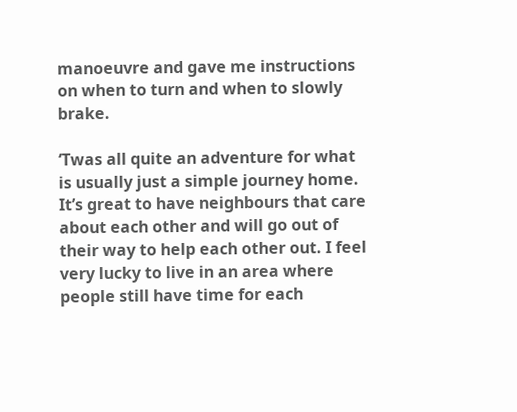manoeuvre and gave me instructions on when to turn and when to slowly brake.

‘Twas all quite an adventure for what is usually just a simple journey home. It’s great to have neighbours that care about each other and will go out of their way to help each other out. I feel very lucky to live in an area where people still have time for each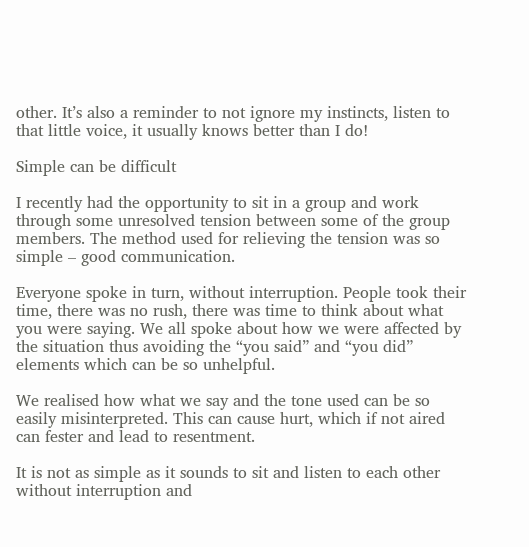other. It’s also a reminder to not ignore my instincts, listen to that little voice, it usually knows better than I do!

Simple can be difficult

I recently had the opportunity to sit in a group and work through some unresolved tension between some of the group members. The method used for relieving the tension was so simple – good communication.

Everyone spoke in turn, without interruption. People took their time, there was no rush, there was time to think about what you were saying. We all spoke about how we were affected by the situation thus avoiding the “you said” and “you did” elements which can be so unhelpful.

We realised how what we say and the tone used can be so easily misinterpreted. This can cause hurt, which if not aired can fester and lead to resentment.

It is not as simple as it sounds to sit and listen to each other without interruption and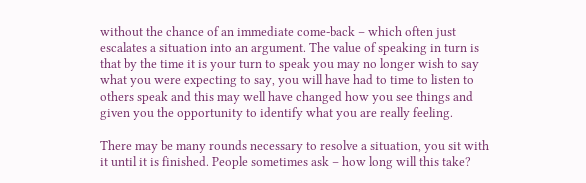without the chance of an immediate come-back – which often just escalates a situation into an argument. The value of speaking in turn is that by the time it is your turn to speak you may no longer wish to say what you were expecting to say, you will have had to time to listen to others speak and this may well have changed how you see things and given you the opportunity to identify what you are really feeling.

There may be many rounds necessary to resolve a situation, you sit with it until it is finished. People sometimes ask – how long will this take?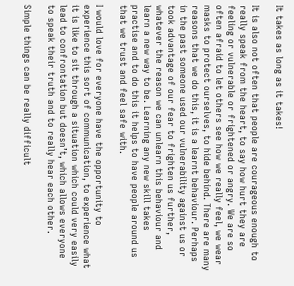It takes as long as it takes!

It is also not often that people are courageous enough to really speak from the heart, to say how hurt they are feeling or vulnerable or frightened or angry. We are so often afraid to let others see how we really feel, we wear masks to protect ourselves, to hide behind. There are many reasons that we do this, it is a learnt behaviour. Perhaps in the past someone used our vulnerability against us or took advantage of our fear to frighten us further, whatever the reason we can unlearn this behaviour and learn a new way to be. Learning any new skill takes practise and to do this it helps to have people around us that we trust and feel safe with.

I would love for everyone have the opportunity to experience this sort of communication, to experience what it is like to sit through a situation which could very easily lead to confrontation but doesn’t, which allows everyone to speak their truth and to really hear each other.

Simple things can be really difficult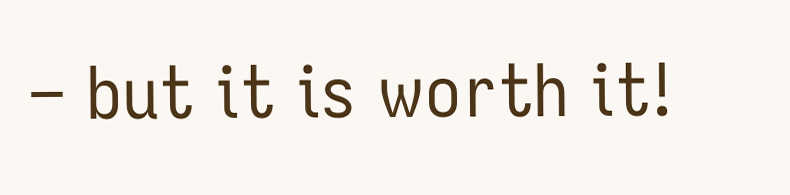– but it is worth it!